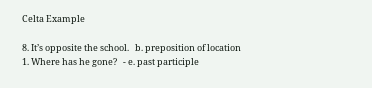Celta Example

8. It’s opposite the school.   b. preposition of location
1. Where has he gone?   - e. past participle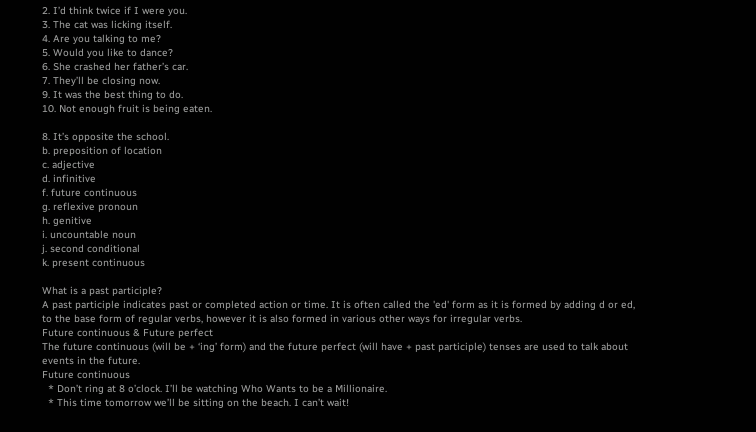2. I’d think twice if I were you.
3. The cat was licking itself.
4. Are you talking to me?
5. Would you like to dance?
6. She crashed her father’s car.
7. They’ll be closing now.
9. It was the best thing to do.
10. Not enough fruit is being eaten.

8. It’s opposite the school.
b. preposition of location
c. adjective
d. infinitive
f. future continuous
g. reflexive pronoun
h. genitive
i. uncountable noun
j. second conditional
k. present continuous

What is a past participle?
A past participle indicates past or completed action or time. It is often called the 'ed' form as it is formed by adding d or ed, to the base form of regular verbs, however it is also formed in various other ways for irregular verbs.
Future continuous & Future perfect
The future continuous (will be + ‘ing’ form) and the future perfect (will have + past participle) tenses are used to talk about events in the future.
Future continuous
  * Don’t ring at 8 o’clock. I’ll be watching Who Wants to be a Millionaire.
  * This time tomorrow we’ll be sitting on the beach. I can’t wait!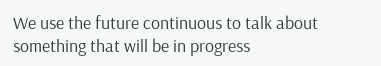We use the future continuous to talk about something that will be in progress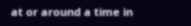at or around a time in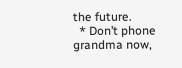the future.
  * Don’t phone grandma now,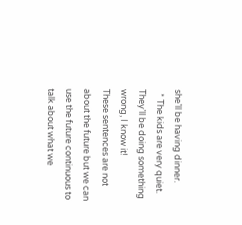she’ll be having dinner.
  * The kids are very quiet. They’ll be doing something wrong, I know it!
These sentences are not about the future but we can use the future continuous to talk about what we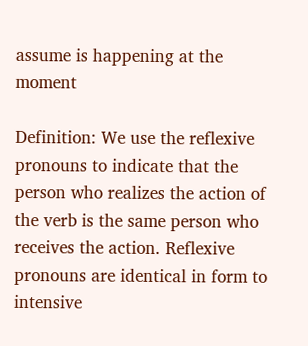assume is happening at the moment

Definition: We use the reflexive pronouns to indicate that the person who realizes the action of the verb is the same person who receives the action. Reflexive pronouns are identical in form to intensive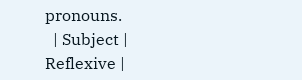pronouns.
  | Subject | Reflexive |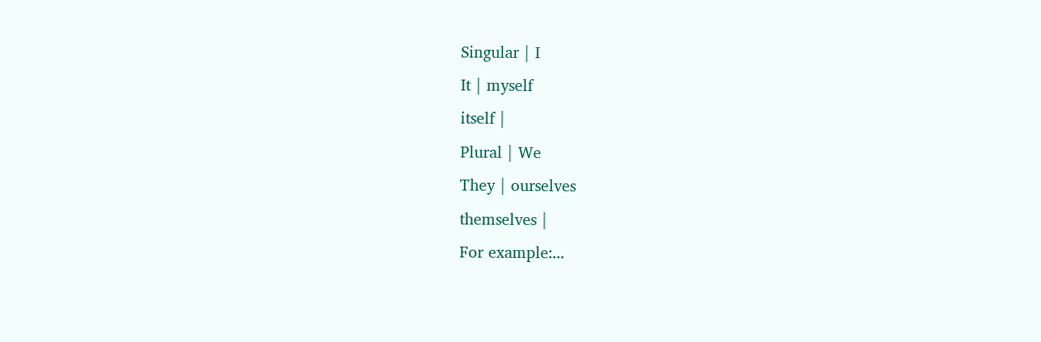Singular | I
It | myself
itself |
Plural | We
They | ourselves
themselves |
For example:...